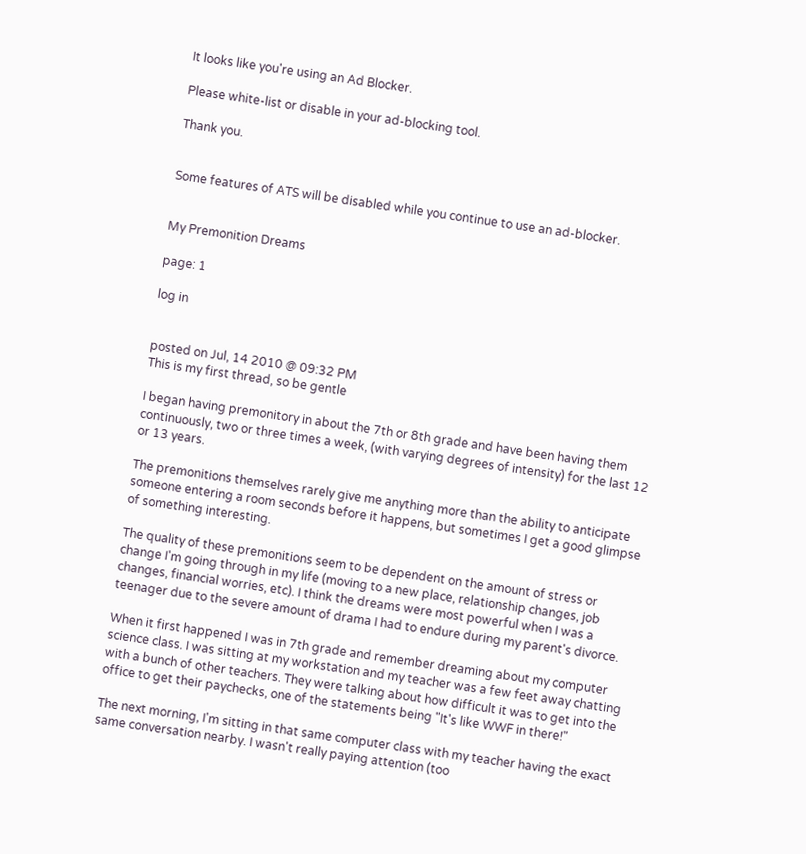It looks like you're using an Ad Blocker.

Please white-list or disable in your ad-blocking tool.

Thank you.


Some features of ATS will be disabled while you continue to use an ad-blocker.


My Premonition Dreams

page: 1

log in


posted on Jul, 14 2010 @ 09:32 PM
This is my first thread, so be gentle

I began having premonitory in about the 7th or 8th grade and have been having them continuously, two or three times a week, (with varying degrees of intensity) for the last 12 or 13 years.

The premonitions themselves rarely give me anything more than the ability to anticipate someone entering a room seconds before it happens, but sometimes I get a good glimpse of something interesting.

The quality of these premonitions seem to be dependent on the amount of stress or change I'm going through in my life (moving to a new place, relationship changes, job changes, financial worries, etc). I think the dreams were most powerful when I was a teenager due to the severe amount of drama I had to endure during my parent's divorce.

When it first happened I was in 7th grade and remember dreaming about my computer science class. I was sitting at my workstation and my teacher was a few feet away chatting with a bunch of other teachers. They were talking about how difficult it was to get into the office to get their paychecks, one of the statements being "It's like WWF in there!"

The next morning, I'm sitting in that same computer class with my teacher having the exact same conversation nearby. I wasn't really paying attention (too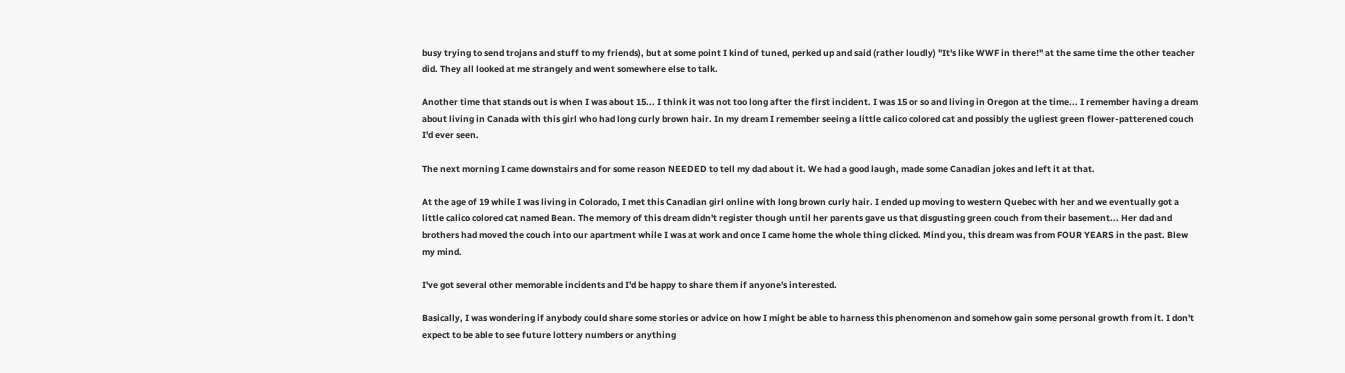busy trying to send trojans and stuff to my friends), but at some point I kind of tuned, perked up and said (rather loudly) "It's like WWF in there!" at the same time the other teacher did. They all looked at me strangely and went somewhere else to talk.

Another time that stands out is when I was about 15... I think it was not too long after the first incident. I was 15 or so and living in Oregon at the time... I remember having a dream about living in Canada with this girl who had long curly brown hair. In my dream I remember seeing a little calico colored cat and possibly the ugliest green flower-patterened couch I'd ever seen.

The next morning I came downstairs and for some reason NEEDED to tell my dad about it. We had a good laugh, made some Canadian jokes and left it at that.

At the age of 19 while I was living in Colorado, I met this Canadian girl online with long brown curly hair. I ended up moving to western Quebec with her and we eventually got a little calico colored cat named Bean. The memory of this dream didn't register though until her parents gave us that disgusting green couch from their basement... Her dad and brothers had moved the couch into our apartment while I was at work and once I came home the whole thing clicked. Mind you, this dream was from FOUR YEARS in the past. Blew my mind.

I've got several other memorable incidents and I'd be happy to share them if anyone's interested.

Basically, I was wondering if anybody could share some stories or advice on how I might be able to harness this phenomenon and somehow gain some personal growth from it. I don't expect to be able to see future lottery numbers or anything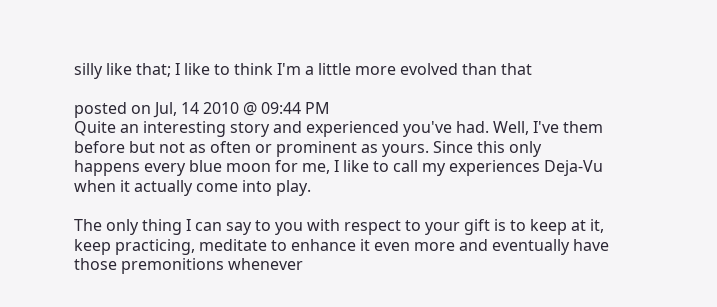silly like that; I like to think I'm a little more evolved than that

posted on Jul, 14 2010 @ 09:44 PM
Quite an interesting story and experienced you've had. Well, I've them before but not as often or prominent as yours. Since this only happens every blue moon for me, I like to call my experiences Deja-Vu when it actually come into play.

The only thing I can say to you with respect to your gift is to keep at it, keep practicing, meditate to enhance it even more and eventually have those premonitions whenever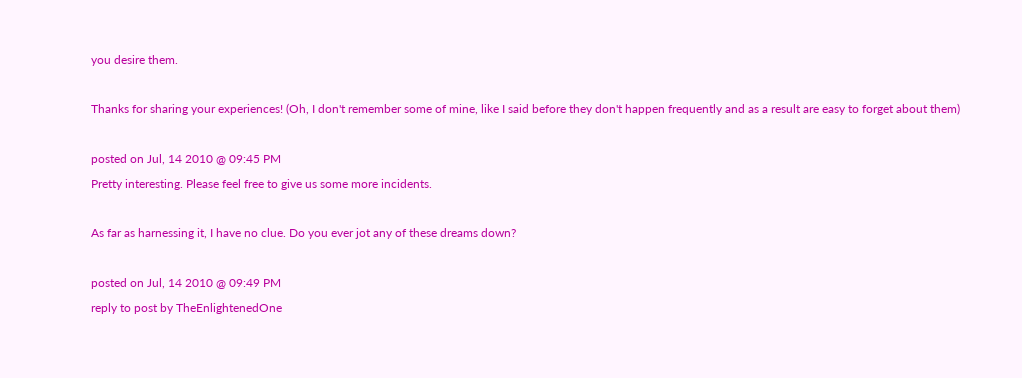you desire them.

Thanks for sharing your experiences! (Oh, I don't remember some of mine, like I said before they don't happen frequently and as a result are easy to forget about them)

posted on Jul, 14 2010 @ 09:45 PM
Pretty interesting. Please feel free to give us some more incidents.

As far as harnessing it, I have no clue. Do you ever jot any of these dreams down?

posted on Jul, 14 2010 @ 09:49 PM
reply to post by TheEnlightenedOne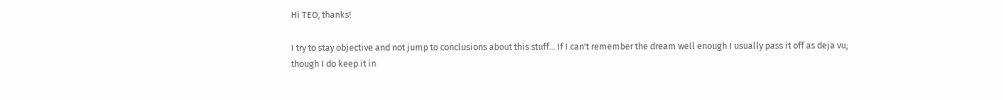Hi TEO, thanks!

I try to stay objective and not jump to conclusions about this stuff... If I can't remember the dream well enough I usually pass it off as deja vu; though I do keep it in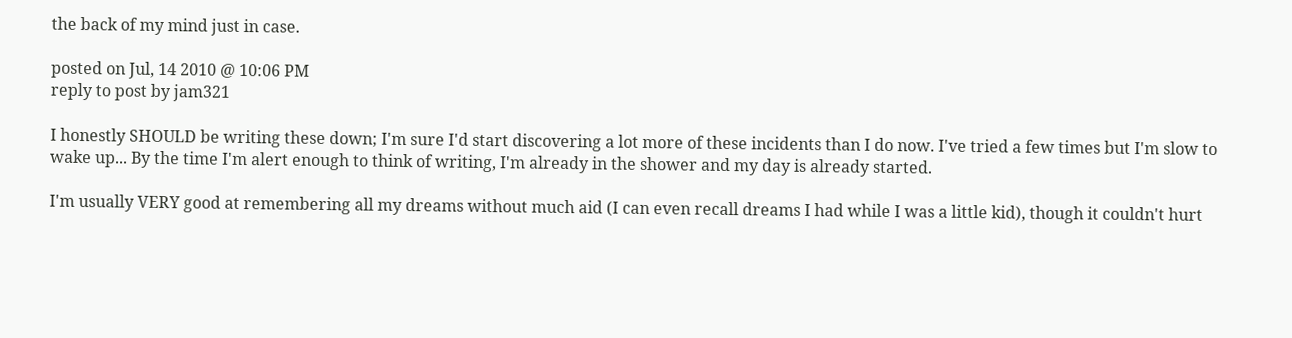the back of my mind just in case.

posted on Jul, 14 2010 @ 10:06 PM
reply to post by jam321

I honestly SHOULD be writing these down; I'm sure I'd start discovering a lot more of these incidents than I do now. I've tried a few times but I'm slow to wake up... By the time I'm alert enough to think of writing, I'm already in the shower and my day is already started.

I'm usually VERY good at remembering all my dreams without much aid (I can even recall dreams I had while I was a little kid), though it couldn't hurt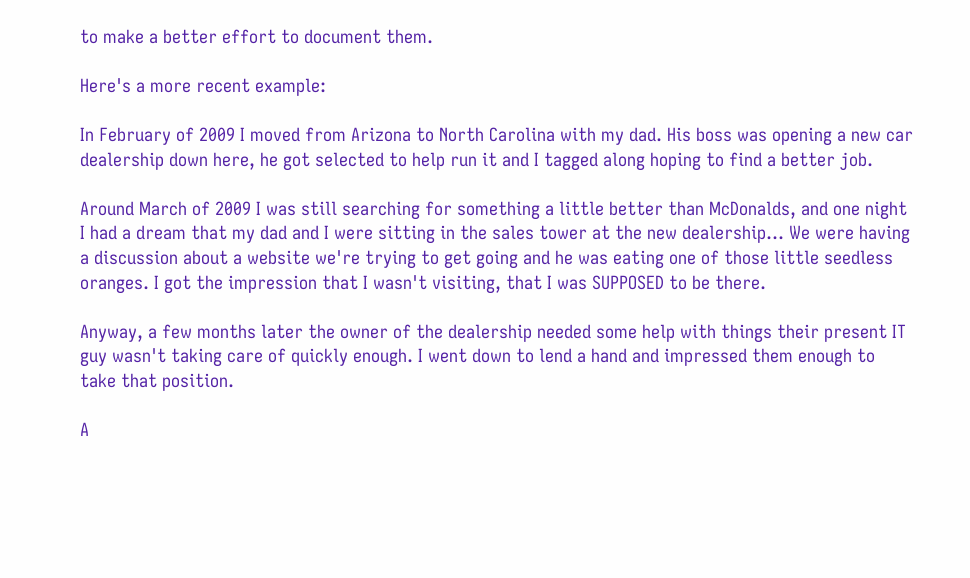to make a better effort to document them.

Here's a more recent example:

In February of 2009 I moved from Arizona to North Carolina with my dad. His boss was opening a new car dealership down here, he got selected to help run it and I tagged along hoping to find a better job.

Around March of 2009 I was still searching for something a little better than McDonalds, and one night I had a dream that my dad and I were sitting in the sales tower at the new dealership... We were having a discussion about a website we're trying to get going and he was eating one of those little seedless oranges. I got the impression that I wasn't visiting, that I was SUPPOSED to be there.

Anyway, a few months later the owner of the dealership needed some help with things their present IT guy wasn't taking care of quickly enough. I went down to lend a hand and impressed them enough to take that position.

A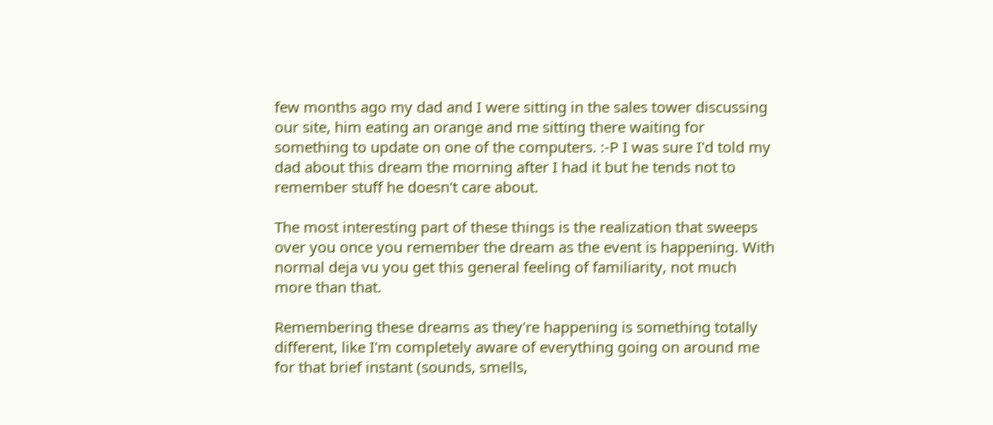few months ago my dad and I were sitting in the sales tower discussing our site, him eating an orange and me sitting there waiting for something to update on one of the computers. :-P I was sure I'd told my dad about this dream the morning after I had it but he tends not to remember stuff he doesn't care about.

The most interesting part of these things is the realization that sweeps over you once you remember the dream as the event is happening. With normal deja vu you get this general feeling of familiarity, not much more than that.

Remembering these dreams as they're happening is something totally different, like I'm completely aware of everything going on around me for that brief instant (sounds, smells,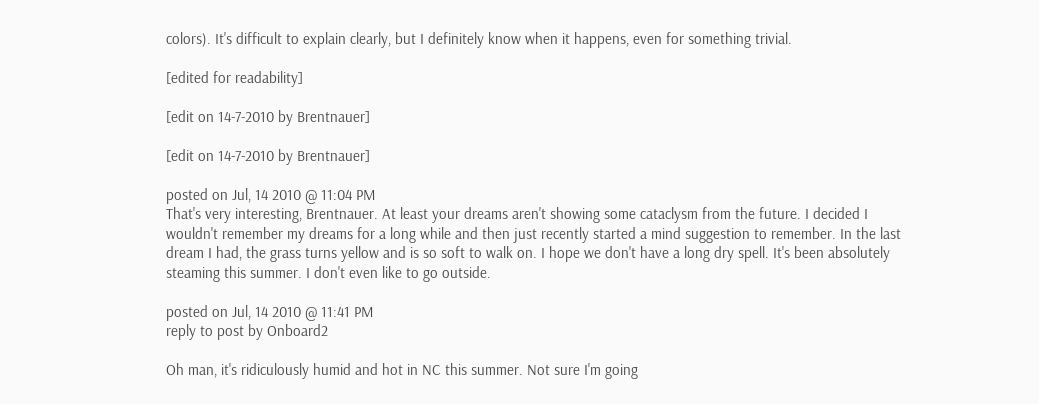colors). It's difficult to explain clearly, but I definitely know when it happens, even for something trivial.

[edited for readability]

[edit on 14-7-2010 by Brentnauer]

[edit on 14-7-2010 by Brentnauer]

posted on Jul, 14 2010 @ 11:04 PM
That's very interesting, Brentnauer. At least your dreams aren't showing some cataclysm from the future. I decided I wouldn't remember my dreams for a long while and then just recently started a mind suggestion to remember. In the last dream I had, the grass turns yellow and is so soft to walk on. I hope we don't have a long dry spell. It's been absolutely steaming this summer. I don't even like to go outside.

posted on Jul, 14 2010 @ 11:41 PM
reply to post by Onboard2

Oh man, it's ridiculously humid and hot in NC this summer. Not sure I'm going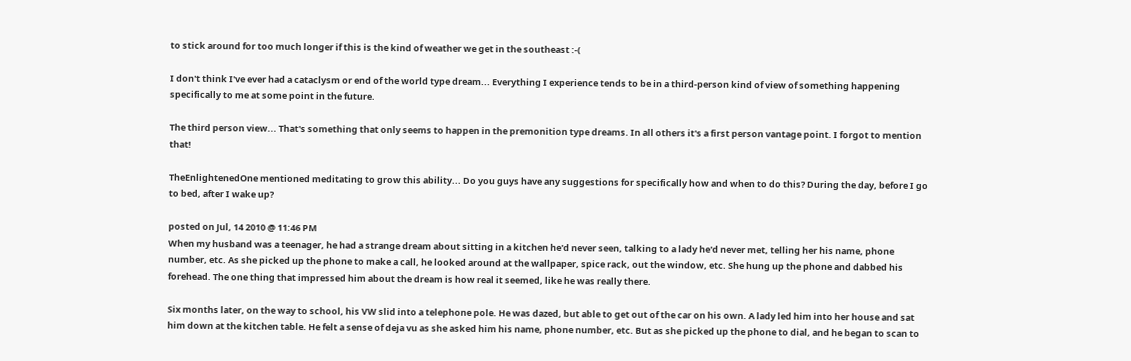to stick around for too much longer if this is the kind of weather we get in the southeast :-(

I don't think I've ever had a cataclysm or end of the world type dream... Everything I experience tends to be in a third-person kind of view of something happening specifically to me at some point in the future.

The third person view... That's something that only seems to happen in the premonition type dreams. In all others it's a first person vantage point. I forgot to mention that!

TheEnlightenedOne mentioned meditating to grow this ability... Do you guys have any suggestions for specifically how and when to do this? During the day, before I go to bed, after I wake up?

posted on Jul, 14 2010 @ 11:46 PM
When my husband was a teenager, he had a strange dream about sitting in a kitchen he'd never seen, talking to a lady he'd never met, telling her his name, phone number, etc. As she picked up the phone to make a call, he looked around at the wallpaper, spice rack, out the window, etc. She hung up the phone and dabbed his forehead. The one thing that impressed him about the dream is how real it seemed, like he was really there.

Six months later, on the way to school, his VW slid into a telephone pole. He was dazed, but able to get out of the car on his own. A lady led him into her house and sat him down at the kitchen table. He felt a sense of deja vu as she asked him his name, phone number, etc. But as she picked up the phone to dial, and he began to scan to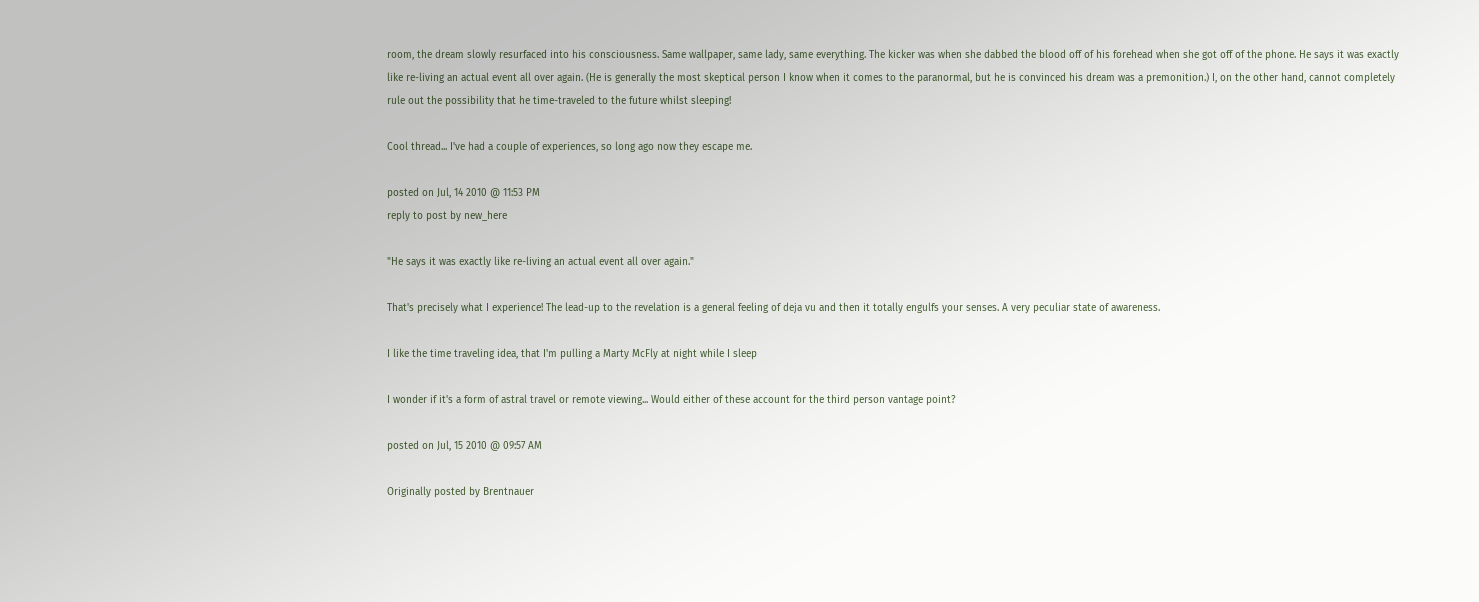room, the dream slowly resurfaced into his consciousness. Same wallpaper, same lady, same everything. The kicker was when she dabbed the blood off of his forehead when she got off of the phone. He says it was exactly like re-living an actual event all over again. (He is generally the most skeptical person I know when it comes to the paranormal, but he is convinced his dream was a premonition.) I, on the other hand, cannot completely rule out the possibility that he time-traveled to the future whilst sleeping!

Cool thread... I've had a couple of experiences, so long ago now they escape me.

posted on Jul, 14 2010 @ 11:53 PM
reply to post by new_here

"He says it was exactly like re-living an actual event all over again."

That's precisely what I experience! The lead-up to the revelation is a general feeling of deja vu and then it totally engulfs your senses. A very peculiar state of awareness.

I like the time traveling idea, that I'm pulling a Marty McFly at night while I sleep

I wonder if it's a form of astral travel or remote viewing... Would either of these account for the third person vantage point?

posted on Jul, 15 2010 @ 09:57 AM

Originally posted by Brentnauer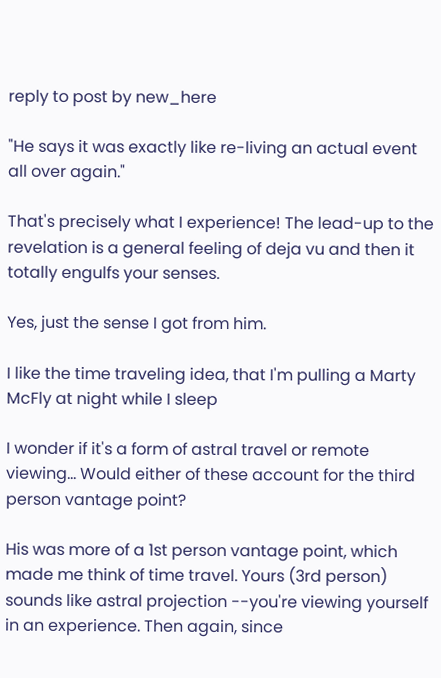reply to post by new_here

"He says it was exactly like re-living an actual event all over again."

That's precisely what I experience! The lead-up to the revelation is a general feeling of deja vu and then it totally engulfs your senses.

Yes, just the sense I got from him.

I like the time traveling idea, that I'm pulling a Marty McFly at night while I sleep

I wonder if it's a form of astral travel or remote viewing... Would either of these account for the third person vantage point?

His was more of a 1st person vantage point, which made me think of time travel. Yours (3rd person) sounds like astral projection --you're viewing yourself in an experience. Then again, since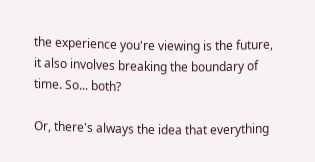the experience you're viewing is the future, it also involves breaking the boundary of time. So... both?

Or, there's always the idea that everything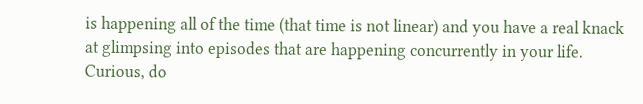is happening all of the time (that time is not linear) and you have a real knack at glimpsing into episodes that are happening concurrently in your life. Curious, do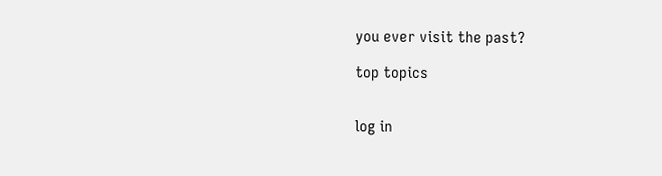you ever visit the past?

top topics


log in